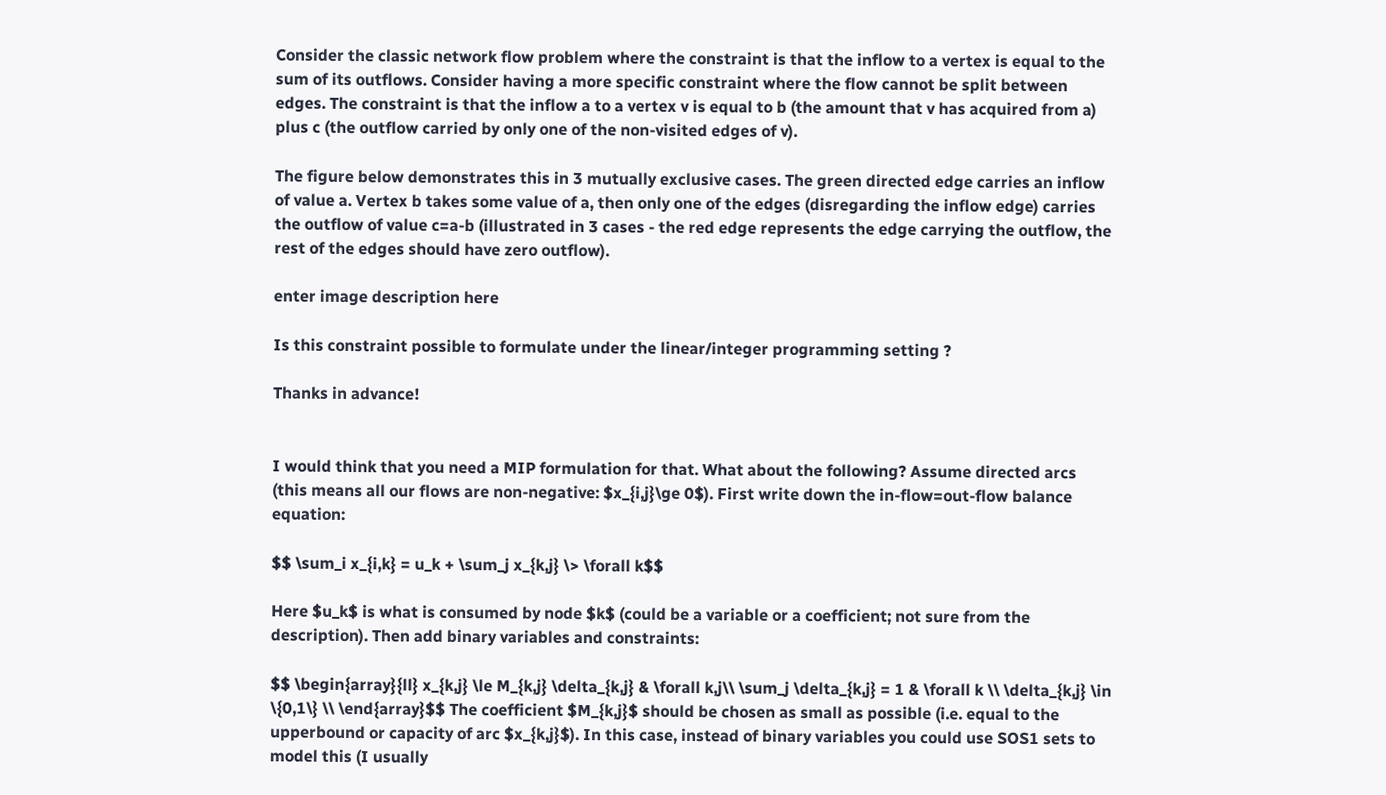Consider the classic network flow problem where the constraint is that the inflow to a vertex is equal to the sum of its outflows. Consider having a more specific constraint where the flow cannot be split between edges. The constraint is that the inflow a to a vertex v is equal to b (the amount that v has acquired from a) plus c (the outflow carried by only one of the non-visited edges of v).

The figure below demonstrates this in 3 mutually exclusive cases. The green directed edge carries an inflow of value a. Vertex b takes some value of a, then only one of the edges (disregarding the inflow edge) carries the outflow of value c=a-b (illustrated in 3 cases - the red edge represents the edge carrying the outflow, the rest of the edges should have zero outflow).

enter image description here

Is this constraint possible to formulate under the linear/integer programming setting ?

Thanks in advance!


I would think that you need a MIP formulation for that. What about the following? Assume directed arcs (this means all our flows are non-negative: $x_{i,j}\ge 0$). First write down the in-flow=out-flow balance equation:

$$ \sum_i x_{i,k} = u_k + \sum_j x_{k,j} \> \forall k$$

Here $u_k$ is what is consumed by node $k$ (could be a variable or a coefficient; not sure from the description). Then add binary variables and constraints:

$$ \begin{array}{ll} x_{k,j} \le M_{k,j} \delta_{k,j} & \forall k,j\\ \sum_j \delta_{k,j} = 1 & \forall k \\ \delta_{k,j} \in \{0,1\} \\ \end{array}$$ The coefficient $M_{k,j}$ should be chosen as small as possible (i.e. equal to the upperbound or capacity of arc $x_{k,j}$). In this case, instead of binary variables you could use SOS1 sets to model this (I usually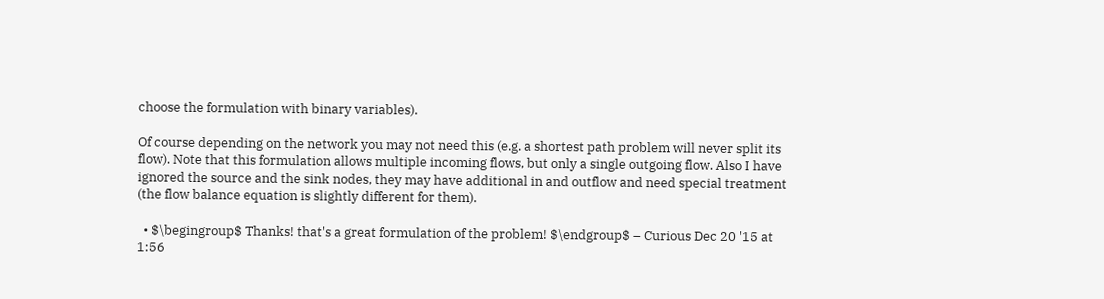choose the formulation with binary variables).

Of course depending on the network you may not need this (e.g. a shortest path problem will never split its flow). Note that this formulation allows multiple incoming flows, but only a single outgoing flow. Also I have ignored the source and the sink nodes, they may have additional in and outflow and need special treatment (the flow balance equation is slightly different for them).

  • $\begingroup$ Thanks! that's a great formulation of the problem! $\endgroup$ – Curious Dec 20 '15 at 1:56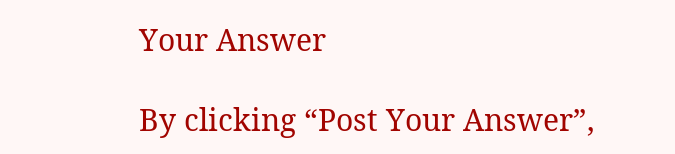Your Answer

By clicking “Post Your Answer”,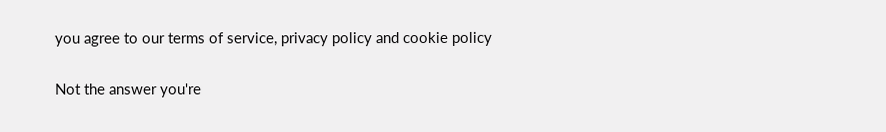you agree to our terms of service, privacy policy and cookie policy

Not the answer you're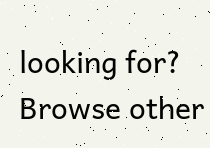looking for? Browse other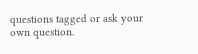questions tagged or ask your own question.